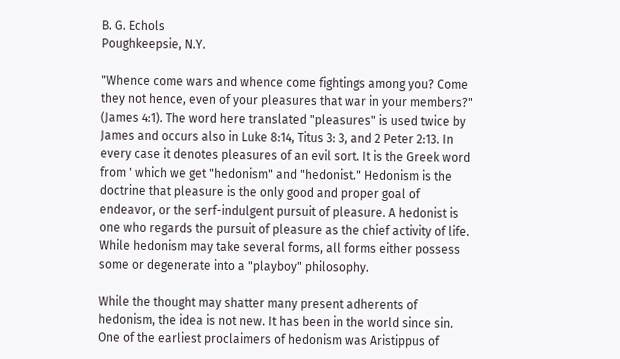B. G. Echols
Poughkeepsie, N.Y.

"Whence come wars and whence come fightings among you? Come they not hence, even of your pleasures that war in your members?" (James 4:1). The word here translated "pleasures" is used twice by James and occurs also in Luke 8:14, Titus 3: 3, and 2 Peter 2:13. In every case it denotes pleasures of an evil sort. It is the Greek word from ' which we get "hedonism" and "hedonist." Hedonism is the doctrine that pleasure is the only good and proper goal of endeavor, or the serf-indulgent pursuit of pleasure. A hedonist is one who regards the pursuit of pleasure as the chief activity of life. While hedonism may take several forms, all forms either possess some or degenerate into a "playboy" philosophy.

While the thought may shatter many present adherents of hedonism, the idea is not new. It has been in the world since sin. One of the earliest proclaimers of hedonism was Aristippus of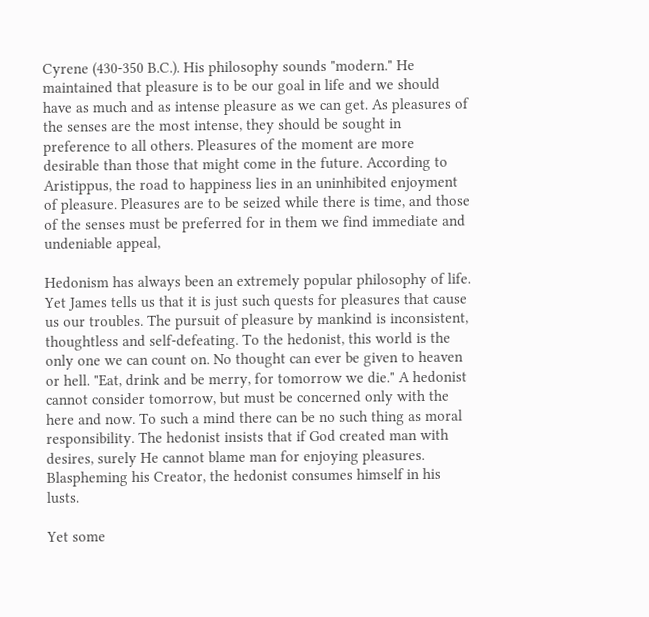Cyrene (430-350 B.C.). His philosophy sounds "modern." He maintained that pleasure is to be our goal in life and we should have as much and as intense pleasure as we can get. As pleasures of the senses are the most intense, they should be sought in preference to all others. Pleasures of the moment are more desirable than those that might come in the future. According to Aristippus, the road to happiness lies in an uninhibited enjoyment of pleasure. Pleasures are to be seized while there is time, and those of the senses must be preferred for in them we find immediate and undeniable appeal,

Hedonism has always been an extremely popular philosophy of life. Yet James tells us that it is just such quests for pleasures that cause us our troubles. The pursuit of pleasure by mankind is inconsistent, thoughtless and self-defeating. To the hedonist, this world is the only one we can count on. No thought can ever be given to heaven or hell. "Eat, drink and be merry, for tomorrow we die." A hedonist cannot consider tomorrow, but must be concerned only with the here and now. To such a mind there can be no such thing as moral responsibility. The hedonist insists that if God created man with desires, surely He cannot blame man for enjoying pleasures. Blaspheming his Creator, the hedonist consumes himself in his lusts.

Yet some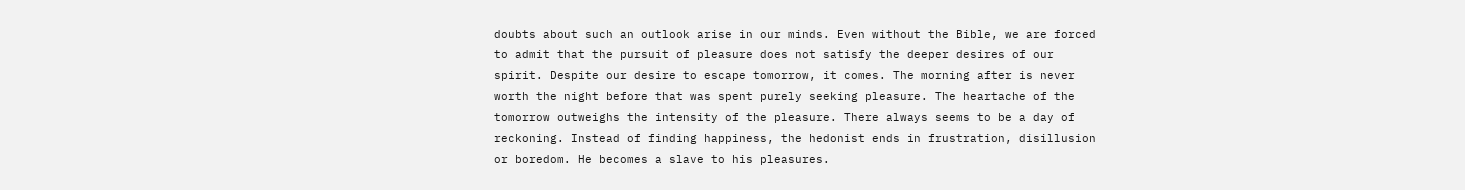doubts about such an outlook arise in our minds. Even without the Bible, we are forced to admit that the pursuit of pleasure does not satisfy the deeper desires of our spirit. Despite our desire to escape tomorrow, it comes. The morning after is never worth the night before that was spent purely seeking pleasure. The heartache of the tomorrow outweighs the intensity of the pleasure. There always seems to be a day of reckoning. Instead of finding happiness, the hedonist ends in frustration, disillusion or boredom. He becomes a slave to his pleasures.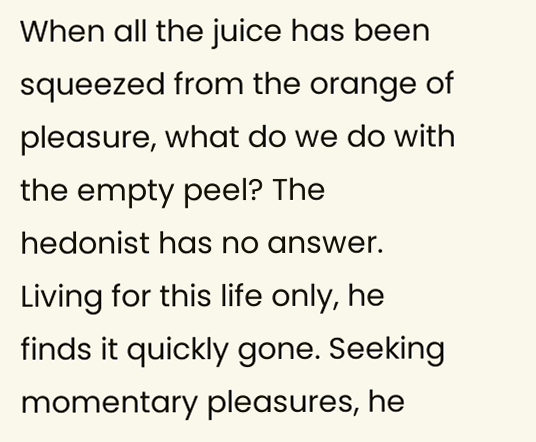When all the juice has been squeezed from the orange of pleasure, what do we do with the empty peel? The hedonist has no answer. Living for this life only, he finds it quickly gone. Seeking momentary pleasures, he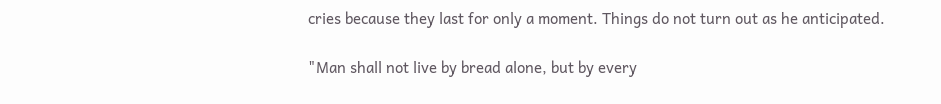cries because they last for only a moment. Things do not turn out as he anticipated.

"Man shall not live by bread alone, but by every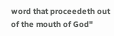word that proceedeth out of the mouth of God"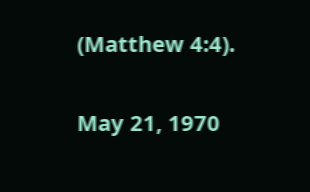(Matthew 4:4).


May 21, 1970